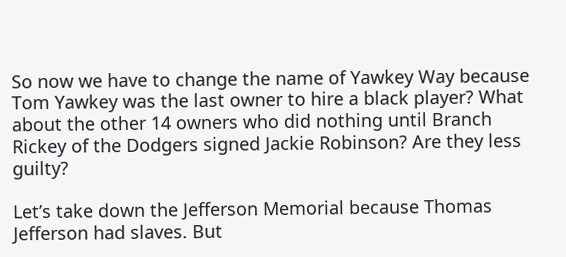So now we have to change the name of Yawkey Way because Tom Yawkey was the last owner to hire a black player? What about the other 14 owners who did nothing until Branch Rickey of the Dodgers signed Jackie Robinson? Are they less guilty?

Let’s take down the Jefferson Memorial because Thomas Jefferson had slaves. But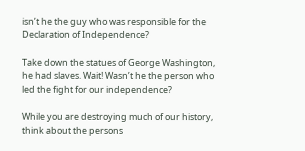isn’t he the guy who was responsible for the Declaration of Independence?

Take down the statues of George Washington, he had slaves. Wait! Wasn’t he the person who led the fight for our independence?

While you are destroying much of our history, think about the persons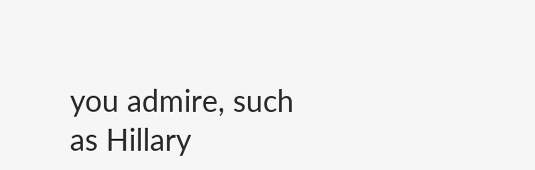you admire, such as Hillary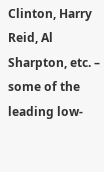Clinton, Harry Reid, Al Sharpton, etc. – some of the leading low-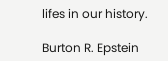lifes in our history.

Burton R. Epstein